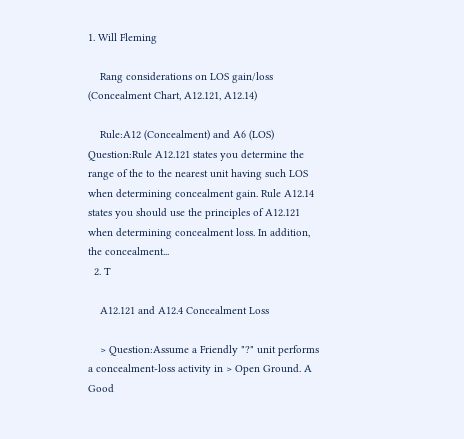1. Will Fleming

    Rang considerations on LOS gain/loss (Concealment Chart, A12.121, A12.14)

    Rule:A12 (Concealment) and A6 (LOS) Question:Rule A12.121 states you determine the range of the to the nearest unit having such LOS when determining concealment gain. Rule A12.14 states you should use the principles of A12.121 when determining concealment loss. In addition, the concealment...
  2. T

    A12.121 and A12.4 Concealment Loss

    > Question:Assume a Friendly "?" unit performs a concealment-loss activity in > Open Ground. A Good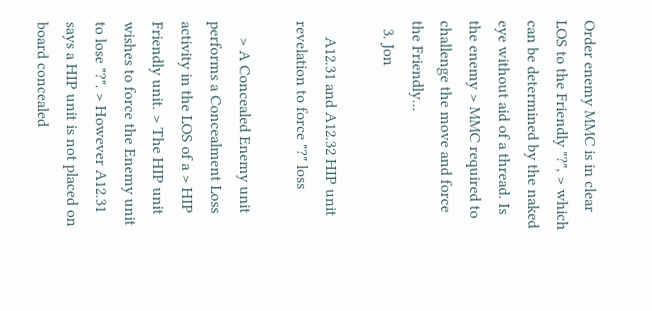Order enemy MMC is in clear LOS to the Friendly "?", > which can be determined by the naked eye without aid of a thread. Is the enemy > MMC required to challenge the move and force the Friendly...
  3. Jon

    A12.31 and A12.32 HIP unit revelation to force "?" loss

    > A Concealed Enemy unit performs a Concealment Loss activity in the LOS of a > HIP Friendly unit. > The HIP unit wishes to force the Enemy unit to lose "?". > However A12.31 says a HIP unit is not placed on board concealed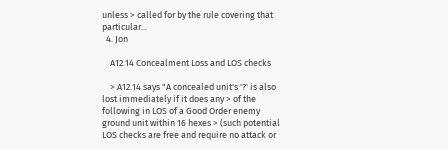unless > called for by the rule covering that particular...
  4. Jon

    A12.14 Concealment Loss and LOS checks

    > A12.14 says "A concealed unit's '?' is also lost immediately if it does any > of the following in LOS of a Good Order enemy ground unit within 16 hexes > (such potential LOS checks are free and require no attack or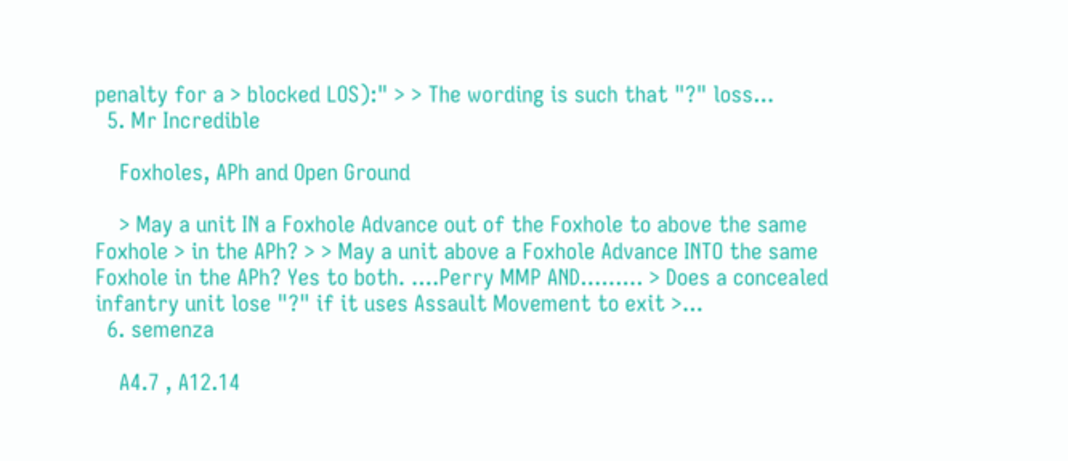penalty for a > blocked LOS):" > > The wording is such that "?" loss...
  5. Mr Incredible

    Foxholes, APh and Open Ground

    > May a unit IN a Foxhole Advance out of the Foxhole to above the same Foxhole > in the APh? > > May a unit above a Foxhole Advance INTO the same Foxhole in the APh? Yes to both. ....Perry MMP AND......... > Does a concealed infantry unit lose "?" if it uses Assault Movement to exit >...
  6. semenza

    A4.7 , A12.14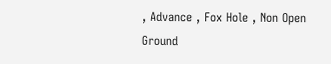, Advance , Fox Hole , Non Open Ground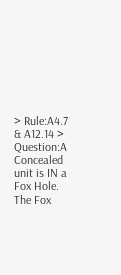> Rule:A4.7 & A12.14 > Question:A Concealed unit is IN a Fox Hole. The Fox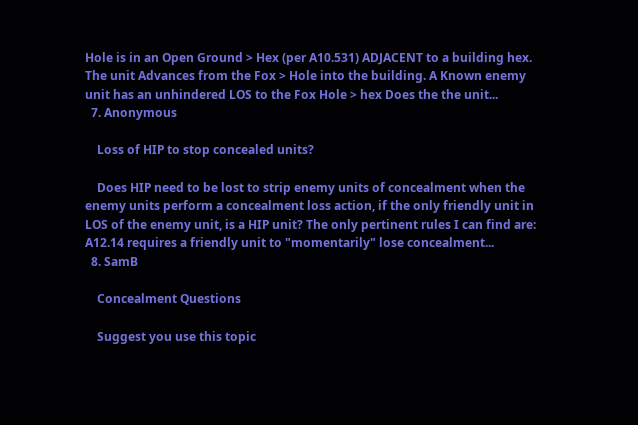Hole is in an Open Ground > Hex (per A10.531) ADJACENT to a building hex. The unit Advances from the Fox > Hole into the building. A Known enemy unit has an unhindered LOS to the Fox Hole > hex Does the the unit...
  7. Anonymous

    Loss of HIP to stop concealed units?

    Does HIP need to be lost to strip enemy units of concealment when the enemy units perform a concealment loss action, if the only friendly unit in LOS of the enemy unit, is a HIP unit? The only pertinent rules I can find are: A12.14 requires a friendly unit to "momentarily" lose concealment...
  8. SamB

    Concealment Questions

    Suggest you use this topic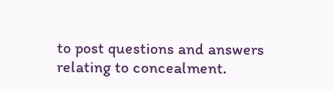to post questions and answers relating to concealment.